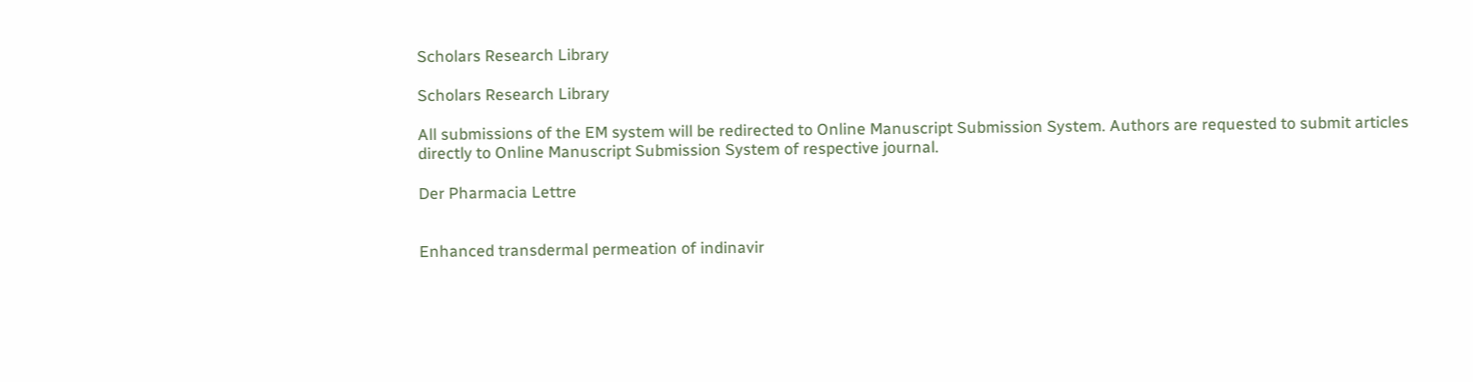Scholars Research Library

Scholars Research Library

All submissions of the EM system will be redirected to Online Manuscript Submission System. Authors are requested to submit articles directly to Online Manuscript Submission System of respective journal.

Der Pharmacia Lettre


Enhanced transdermal permeation of indinavir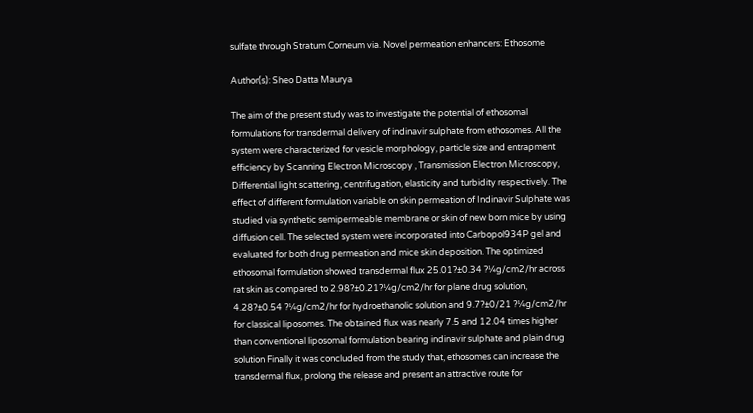sulfate through Stratum Corneum via. Novel permeation enhancers: Ethosome

Author(s): Sheo Datta Maurya

The aim of the present study was to investigate the potential of ethosomal formulations for transdermal delivery of indinavir sulphate from ethosomes. All the system were characterized for vesicle morphology, particle size and entrapment efficiency by Scanning Electron Microscopy , Transmission Electron Microscopy, Differential light scattering, centrifugation, elasticity and turbidity respectively. The effect of different formulation variable on skin permeation of Indinavir Sulphate was studied via synthetic semipermeable membrane or skin of new born mice by using diffusion cell. The selected system were incorporated into Carbopol934P gel and evaluated for both drug permeation and mice skin deposition. The optimized ethosomal formulation showed transdermal flux 25.01?±0.34 ?¼g/cm2/hr across rat skin as compared to 2.98?±0.21?¼g/cm2/hr for plane drug solution, 4.28?±0.54 ?¼g/cm2/hr for hydroethanolic solution and 9.7?±0/21 ?¼g/cm2/hr for classical liposomes. The obtained flux was nearly 7.5 and 12.04 times higher than conventional liposomal formulation bearing indinavir sulphate and plain drug solution Finally it was concluded from the study that, ethosomes can increase the transdermal flux, prolong the release and present an attractive route for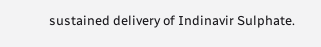sustained delivery of Indinavir Sulphate.